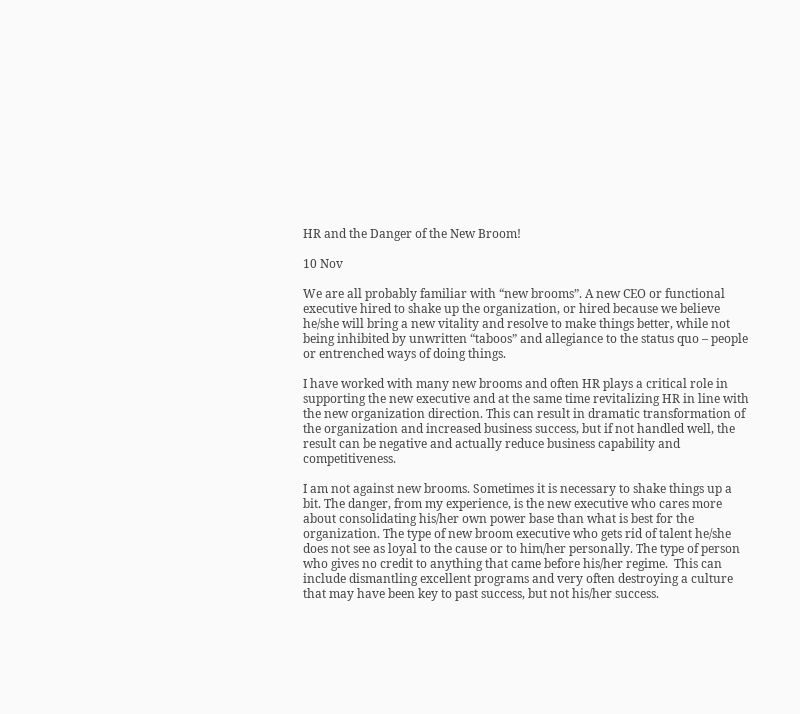HR and the Danger of the New Broom!

10 Nov

We are all probably familiar with “new brooms”. A new CEO or functional executive hired to shake up the organization, or hired because we believe he/she will bring a new vitality and resolve to make things better, while not being inhibited by unwritten “taboos” and allegiance to the status quo – people or entrenched ways of doing things.

I have worked with many new brooms and often HR plays a critical role in supporting the new executive and at the same time revitalizing HR in line with the new organization direction. This can result in dramatic transformation of the organization and increased business success, but if not handled well, the result can be negative and actually reduce business capability and competitiveness.

I am not against new brooms. Sometimes it is necessary to shake things up a bit. The danger, from my experience, is the new executive who cares more about consolidating his/her own power base than what is best for the organization. The type of new broom executive who gets rid of talent he/she does not see as loyal to the cause or to him/her personally. The type of person who gives no credit to anything that came before his/her regime.  This can include dismantling excellent programs and very often destroying a culture that may have been key to past success, but not his/her success.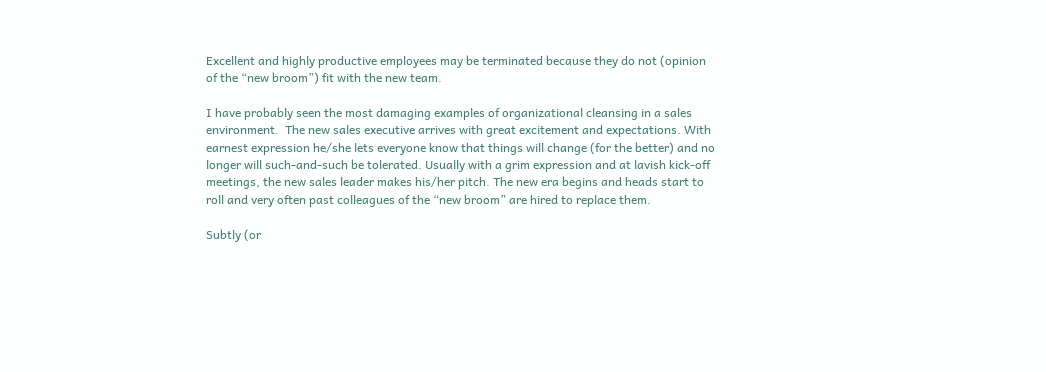Excellent and highly productive employees may be terminated because they do not (opinion of the “new broom”) fit with the new team.

I have probably seen the most damaging examples of organizational cleansing in a sales environment.  The new sales executive arrives with great excitement and expectations. With earnest expression he/she lets everyone know that things will change (for the better) and no longer will such-and-such be tolerated. Usually with a grim expression and at lavish kick-off meetings, the new sales leader makes his/her pitch. The new era begins and heads start to roll and very often past colleagues of the “new broom” are hired to replace them.

Subtly (or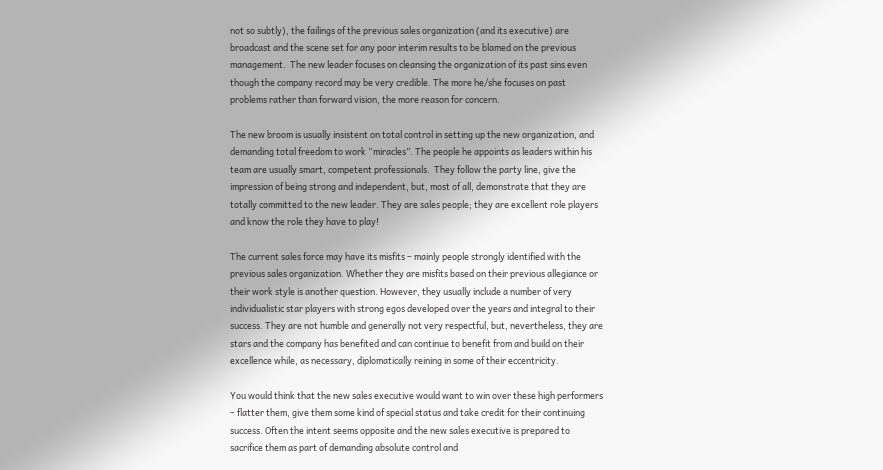not so subtly), the failings of the previous sales organization (and its executive) are broadcast and the scene set for any poor interim results to be blamed on the previous management.  The new leader focuses on cleansing the organization of its past sins even though the company record may be very credible. The more he/she focuses on past problems rather than forward vision, the more reason for concern.

The new broom is usually insistent on total control in setting up the new organization, and demanding total freedom to work “miracles”. The people he appoints as leaders within his team are usually smart, competent professionals.  They follow the party line, give the impression of being strong and independent, but, most of all, demonstrate that they are totally committed to the new leader. They are sales people; they are excellent role players and know the role they have to play!

The current sales force may have its misfits – mainly people strongly identified with the previous sales organization. Whether they are misfits based on their previous allegiance or their work style is another question. However, they usually include a number of very individualistic star players with strong egos developed over the years and integral to their success. They are not humble and generally not very respectful, but, nevertheless, they are stars and the company has benefited and can continue to benefit from and build on their excellence while, as necessary, diplomatically reining in some of their eccentricity.

You would think that the new sales executive would want to win over these high performers – flatter them, give them some kind of special status and take credit for their continuing success. Often the intent seems opposite and the new sales executive is prepared to sacrifice them as part of demanding absolute control and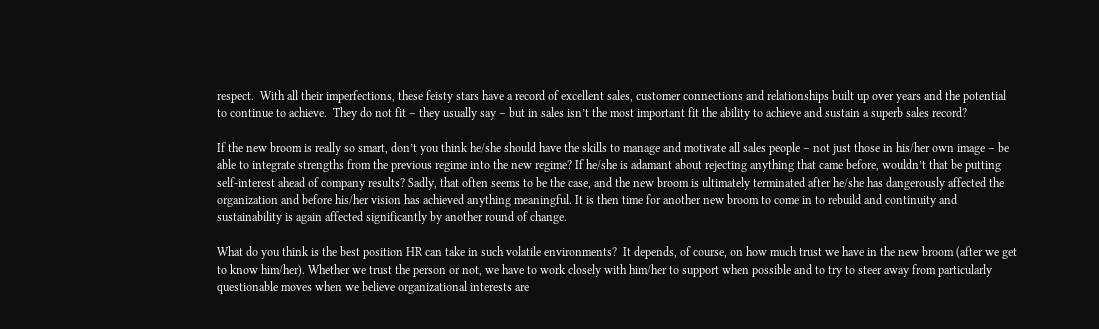respect.  With all their imperfections, these feisty stars have a record of excellent sales, customer connections and relationships built up over years and the potential to continue to achieve.  They do not fit – they usually say – but in sales isn’t the most important fit the ability to achieve and sustain a superb sales record?

If the new broom is really so smart, don’t you think he/she should have the skills to manage and motivate all sales people – not just those in his/her own image – be able to integrate strengths from the previous regime into the new regime? If he/she is adamant about rejecting anything that came before, wouldn’t that be putting self-interest ahead of company results? Sadly, that often seems to be the case, and the new broom is ultimately terminated after he/she has dangerously affected the organization and before his/her vision has achieved anything meaningful. It is then time for another new broom to come in to rebuild and continuity and sustainability is again affected significantly by another round of change.

What do you think is the best position HR can take in such volatile environments?  It depends, of course, on how much trust we have in the new broom (after we get to know him/her). Whether we trust the person or not, we have to work closely with him/her to support when possible and to try to steer away from particularly questionable moves when we believe organizational interests are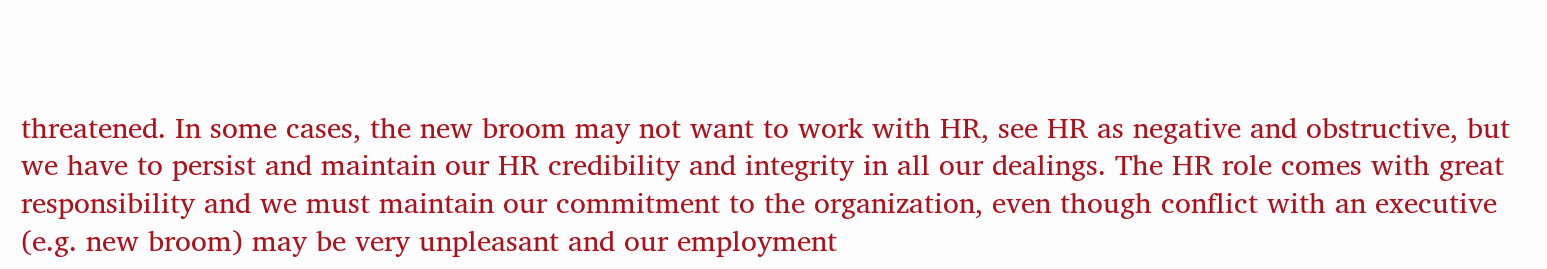threatened. In some cases, the new broom may not want to work with HR, see HR as negative and obstructive, but we have to persist and maintain our HR credibility and integrity in all our dealings. The HR role comes with great responsibility and we must maintain our commitment to the organization, even though conflict with an executive (e.g. new broom) may be very unpleasant and our employment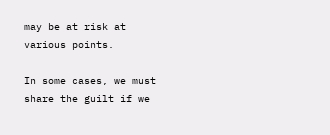may be at risk at various points.

In some cases, we must share the guilt if we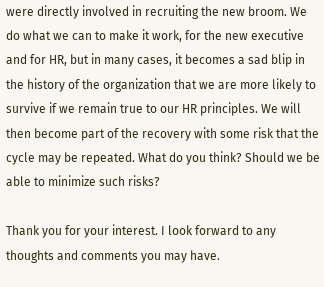were directly involved in recruiting the new broom. We do what we can to make it work, for the new executive and for HR, but in many cases, it becomes a sad blip in the history of the organization that we are more likely to survive if we remain true to our HR principles. We will then become part of the recovery with some risk that the cycle may be repeated. What do you think? Should we be able to minimize such risks?

Thank you for your interest. I look forward to any thoughts and comments you may have.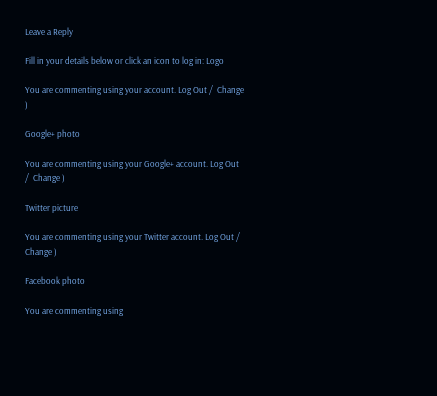Leave a Reply

Fill in your details below or click an icon to log in: Logo

You are commenting using your account. Log Out /  Change )

Google+ photo

You are commenting using your Google+ account. Log Out /  Change )

Twitter picture

You are commenting using your Twitter account. Log Out /  Change )

Facebook photo

You are commenting using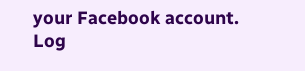your Facebook account. Log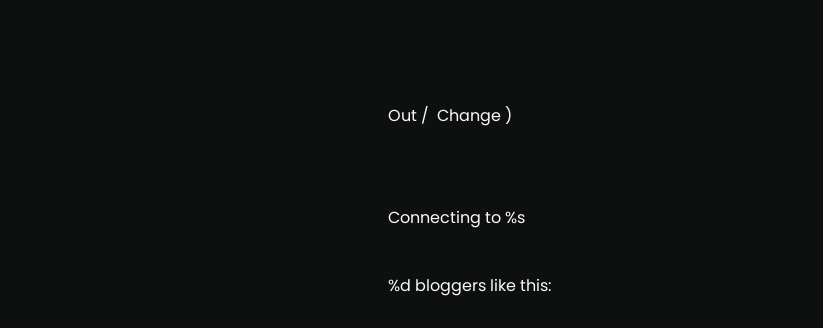Out /  Change )


Connecting to %s

%d bloggers like this: